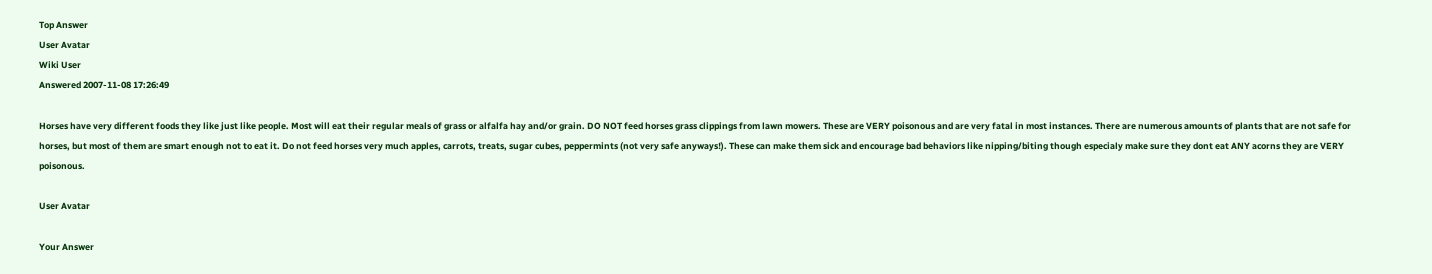Top Answer
User Avatar
Wiki User
Answered 2007-11-08 17:26:49

Horses have very different foods they like just like people. Most will eat their regular meals of grass or alfalfa hay and/or grain. DO NOT feed horses grass clippings from lawn mowers. These are VERY poisonous and are very fatal in most instances. There are numerous amounts of plants that are not safe for horses, but most of them are smart enough not to eat it. Do not feed horses very much apples, carrots, treats, sugar cubes, peppermints (not very safe anyways!). These can make them sick and encourage bad behaviors like nipping/biting though especialy make sure they dont eat ANY acorns they are VERY poisonous.

User Avatar

Your Answer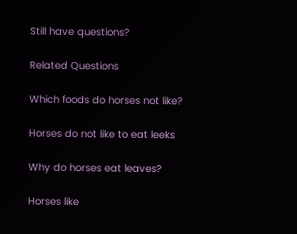Still have questions?

Related Questions

Which foods do horses not like?

Horses do not like to eat leeks

Why do horses eat leaves?

Horses like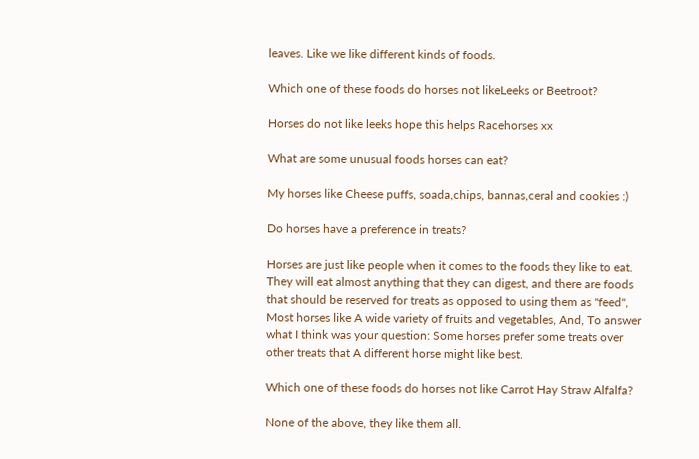leaves. Like we like different kinds of foods.

Which one of these foods do horses not likeLeeks or Beetroot?

Horses do not like leeks hope this helps Racehorses xx

What are some unusual foods horses can eat?

My horses like Cheese puffs, soada,chips, bannas,ceral and cookies :)

Do horses have a preference in treats?

Horses are just like people when it comes to the foods they like to eat. They will eat almost anything that they can digest, and there are foods that should be reserved for treats as opposed to using them as "feed", Most horses like A wide variety of fruits and vegetables, And, To answer what I think was your question: Some horses prefer some treats over other treats that A different horse might like best.

Which one of these foods do horses not like Carrot Hay Straw Alfalfa?

None of the above, they like them all.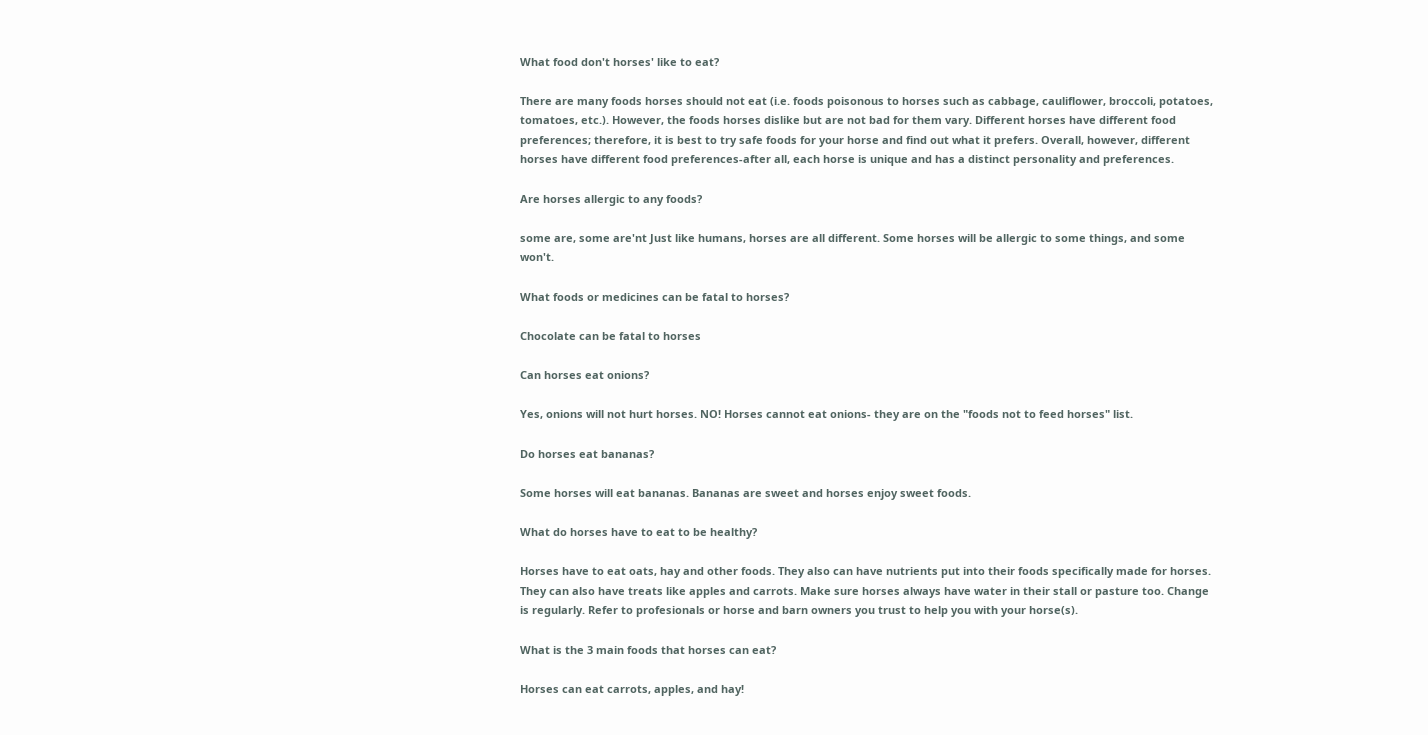What food don't horses' like to eat?

There are many foods horses should not eat (i.e. foods poisonous to horses such as cabbage, cauliflower, broccoli, potatoes, tomatoes, etc.). However, the foods horses dislike but are not bad for them vary. Different horses have different food preferences; therefore, it is best to try safe foods for your horse and find out what it prefers. Overall, however, different horses have different food preferences-after all, each horse is unique and has a distinct personality and preferences.

Are horses allergic to any foods?

some are, some are'nt Just like humans, horses are all different. Some horses will be allergic to some things, and some won't.

What foods or medicines can be fatal to horses?

Chocolate can be fatal to horses

Can horses eat onions?

Yes, onions will not hurt horses. NO! Horses cannot eat onions- they are on the "foods not to feed horses" list.

Do horses eat bananas?

Some horses will eat bananas. Bananas are sweet and horses enjoy sweet foods.

What do horses have to eat to be healthy?

Horses have to eat oats, hay and other foods. They also can have nutrients put into their foods specifically made for horses. They can also have treats like apples and carrots. Make sure horses always have water in their stall or pasture too. Change is regularly. Refer to profesionals or horse and barn owners you trust to help you with your horse(s).

What is the 3 main foods that horses can eat?

Horses can eat carrots, apples, and hay!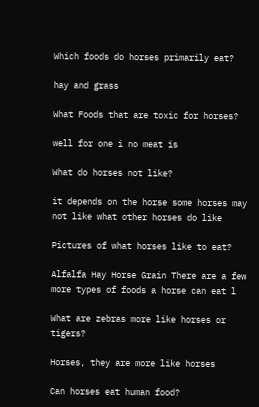Which foods do horses primarily eat?

hay and grass

What Foods that are toxic for horses?

well for one i no meat is

What do horses not like?

it depends on the horse some horses may not like what other horses do like

Pictures of what horses like to eat?

Alfalfa Hay Horse Grain There are a few more types of foods a horse can eat l

What are zebras more like horses or tigers?

Horses, they are more like horses

Can horses eat human food?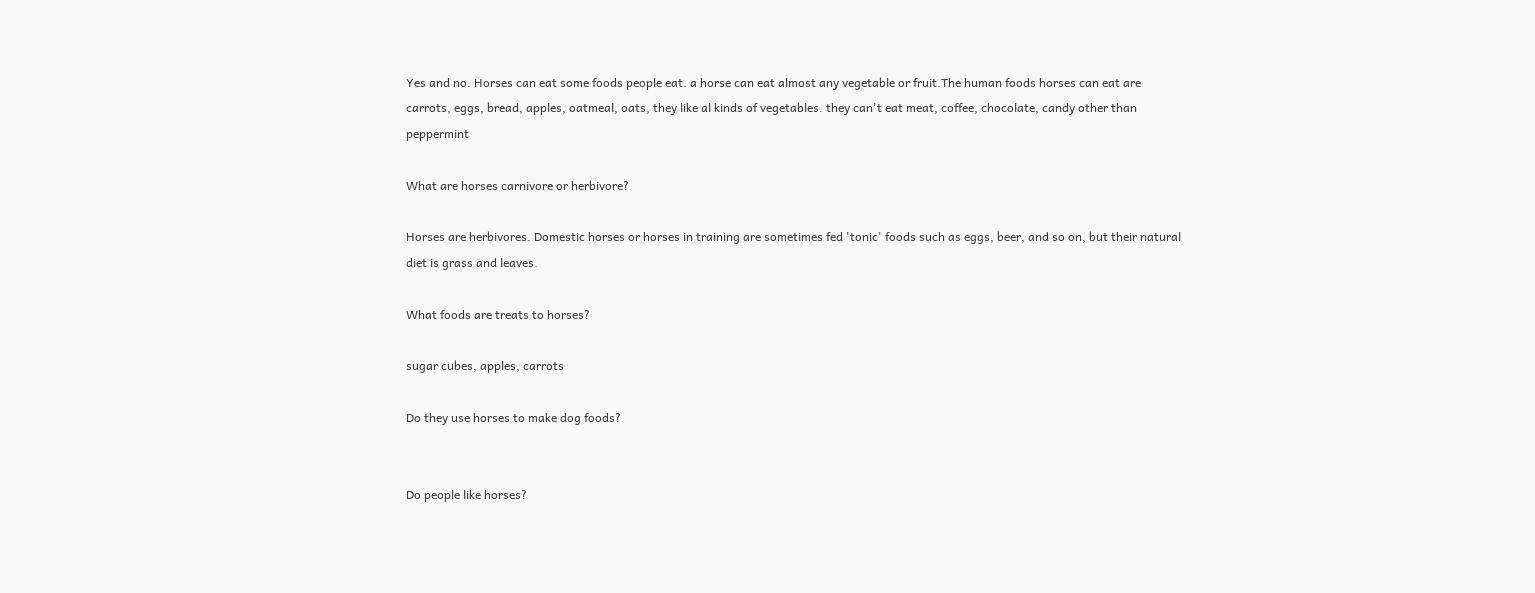Yes and no. Horses can eat some foods people eat. a horse can eat almost any vegetable or fruit.The human foods horses can eat are carrots, eggs, bread, apples, oatmeal, oats, they like al kinds of vegetables. they can't eat meat, coffee, chocolate, candy other than peppermint

What are horses carnivore or herbivore?

Horses are herbivores. Domestic horses or horses in training are sometimes fed 'tonic' foods such as eggs, beer, and so on, but their natural diet is grass and leaves.

What foods are treats to horses?

sugar cubes, apples, carrots

Do they use horses to make dog foods?


Do people like horses?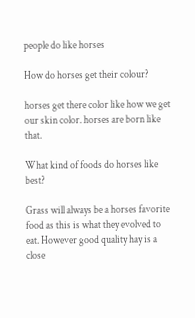people do like horses

How do horses get their colour?

horses get there color like how we get our skin color. horses are born like that.

What kind of foods do horses like best?

Grass will always be a horses favorite food as this is what they evolved to eat. However good quality hay is a close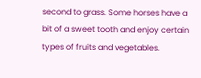second to grass. Some horses have a bit of a sweet tooth and enjoy certain types of fruits and vegetables.